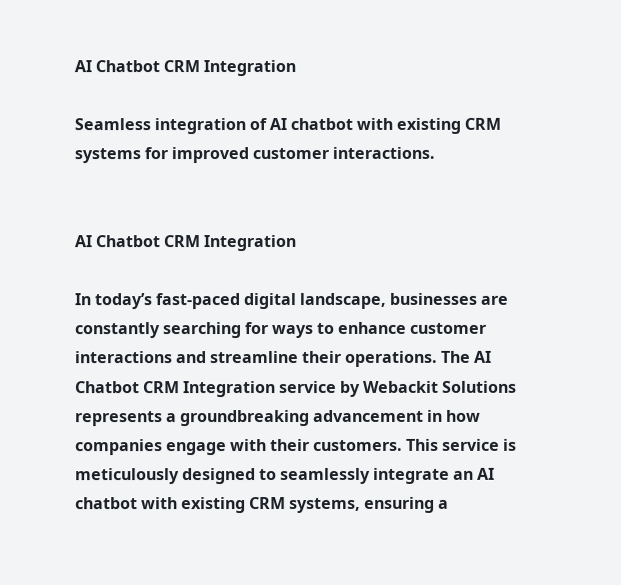AI Chatbot CRM Integration

Seamless integration of AI chatbot with existing CRM systems for improved customer interactions.


AI Chatbot CRM Integration

In today’s fast-paced digital landscape, businesses are constantly searching for ways to enhance customer interactions and streamline their operations. The AI Chatbot CRM Integration service by Webackit Solutions represents a groundbreaking advancement in how companies engage with their customers. This service is meticulously designed to seamlessly integrate an AI chatbot with existing CRM systems, ensuring a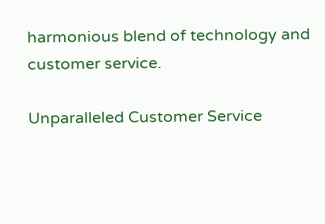harmonious blend of technology and customer service.

Unparalleled Customer Service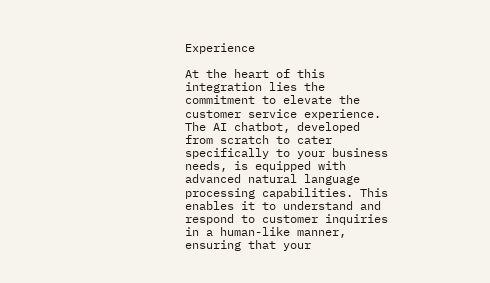Experience

At the heart of this integration lies the commitment to elevate the customer service experience. The AI chatbot, developed from scratch to cater specifically to your business needs, is equipped with advanced natural language processing capabilities. This enables it to understand and respond to customer inquiries in a human-like manner, ensuring that your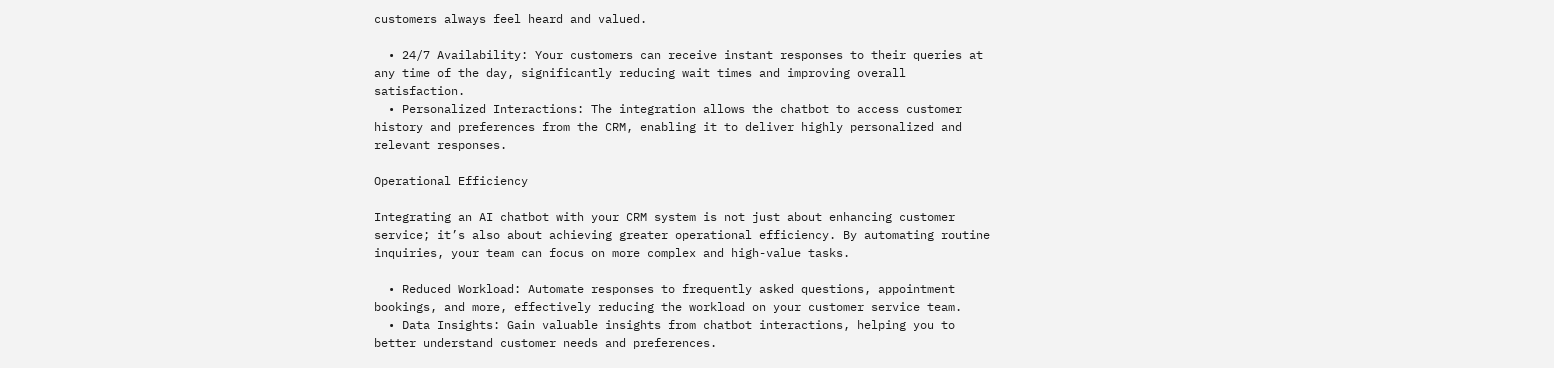customers always feel heard and valued.

  • 24/7 Availability: Your customers can receive instant responses to their queries at any time of the day, significantly reducing wait times and improving overall satisfaction.
  • Personalized Interactions: The integration allows the chatbot to access customer history and preferences from the CRM, enabling it to deliver highly personalized and relevant responses.

Operational Efficiency

Integrating an AI chatbot with your CRM system is not just about enhancing customer service; it’s also about achieving greater operational efficiency. By automating routine inquiries, your team can focus on more complex and high-value tasks.

  • Reduced Workload: Automate responses to frequently asked questions, appointment bookings, and more, effectively reducing the workload on your customer service team.
  • Data Insights: Gain valuable insights from chatbot interactions, helping you to better understand customer needs and preferences.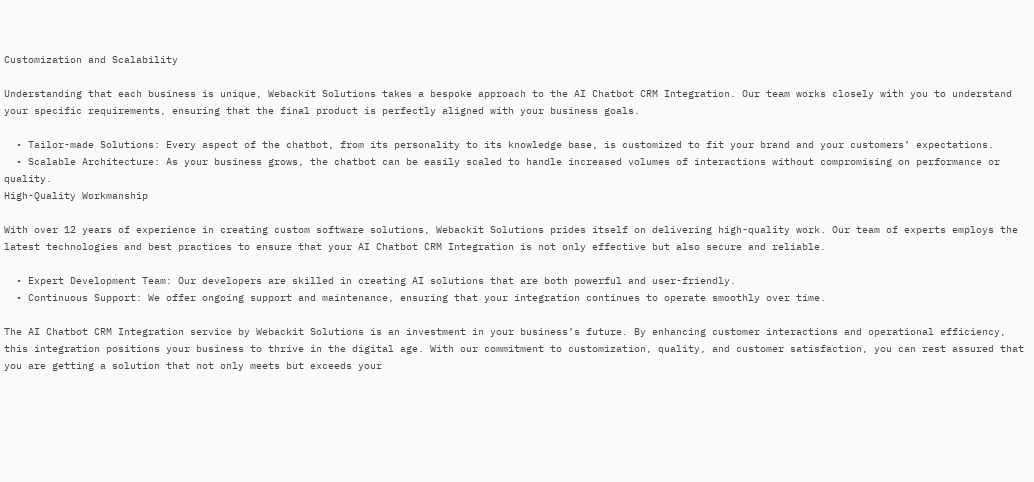Customization and Scalability

Understanding that each business is unique, Webackit Solutions takes a bespoke approach to the AI Chatbot CRM Integration. Our team works closely with you to understand your specific requirements, ensuring that the final product is perfectly aligned with your business goals.

  • Tailor-made Solutions: Every aspect of the chatbot, from its personality to its knowledge base, is customized to fit your brand and your customers’ expectations.
  • Scalable Architecture: As your business grows, the chatbot can be easily scaled to handle increased volumes of interactions without compromising on performance or quality.
High-Quality Workmanship

With over 12 years of experience in creating custom software solutions, Webackit Solutions prides itself on delivering high-quality work. Our team of experts employs the latest technologies and best practices to ensure that your AI Chatbot CRM Integration is not only effective but also secure and reliable.

  • Expert Development Team: Our developers are skilled in creating AI solutions that are both powerful and user-friendly.
  • Continuous Support: We offer ongoing support and maintenance, ensuring that your integration continues to operate smoothly over time.

The AI Chatbot CRM Integration service by Webackit Solutions is an investment in your business’s future. By enhancing customer interactions and operational efficiency, this integration positions your business to thrive in the digital age. With our commitment to customization, quality, and customer satisfaction, you can rest assured that you are getting a solution that not only meets but exceeds your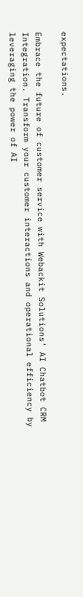expectations.

Embrace the future of customer service with Webackit Solutions’ AI Chatbot CRM Integration. Transform your customer interactions and operational efficiency by leveraging the power of AI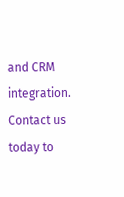and CRM integration. Contact us today to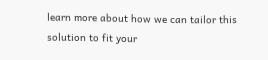learn more about how we can tailor this solution to fit your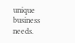unique business needs.